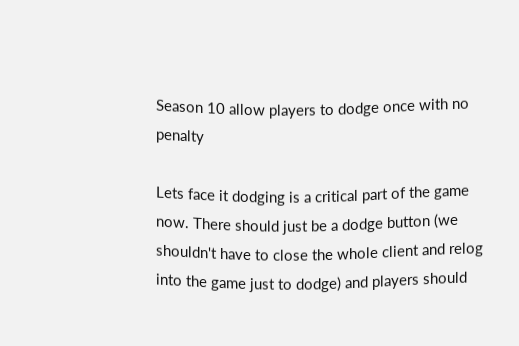Season 10 allow players to dodge once with no penalty

Lets face it dodging is a critical part of the game now. There should just be a dodge button (we shouldn't have to close the whole client and relog into the game just to dodge) and players should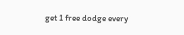get 1 free dodge every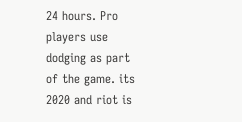24 hours. Pro players use dodging as part of the game. its 2020 and riot is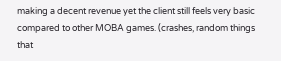making a decent revenue yet the client still feels very basic compared to other MOBA games. (crashes, random things that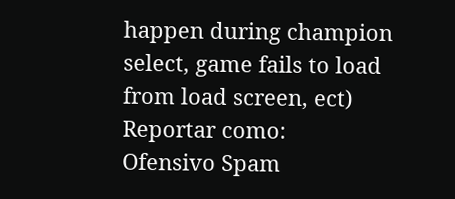happen during champion select, game fails to load from load screen, ect)
Reportar como:
Ofensivo Spam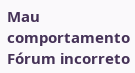Mau comportamento Fórum incorreto